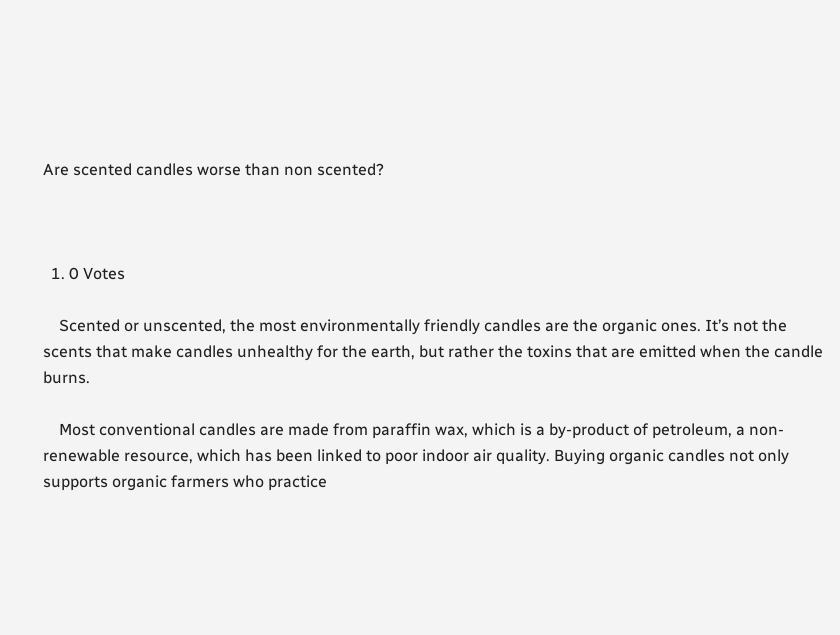Are scented candles worse than non scented?



  1. 0 Votes

    Scented or unscented, the most environmentally friendly candles are the organic ones. It’s not the scents that make candles unhealthy for the earth, but rather the toxins that are emitted when the candle burns.

    Most conventional candles are made from paraffin wax, which is a by-product of petroleum, a non-renewable resource, which has been linked to poor indoor air quality. Buying organic candles not only supports organic farmers who practice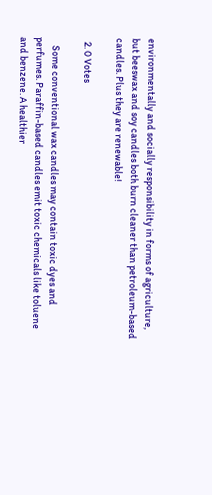environmentally and socially responsibility in forms of agriculture, but beeswax and soy candles both burn cleaner than petroleum-based candles. Plus they are renewable!

  2. 0 Votes

    Some conventional wax candles may contain toxic dyes and perfumes. Paraffin-based candles emit toxic chemicals like toluene and benzene. A healthier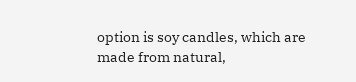option is soy candles, which are made from natural,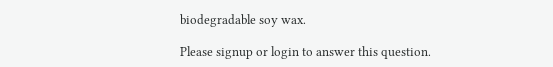biodegradable soy wax.

Please signup or login to answer this question.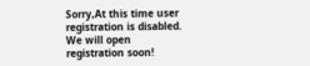Sorry,At this time user registration is disabled. We will open registration soon!